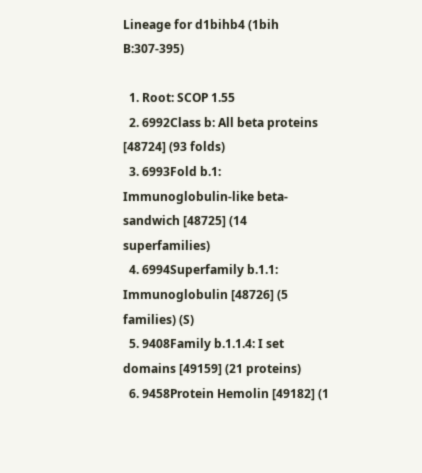Lineage for d1bihb4 (1bih B:307-395)

  1. Root: SCOP 1.55
  2. 6992Class b: All beta proteins [48724] (93 folds)
  3. 6993Fold b.1: Immunoglobulin-like beta-sandwich [48725] (14 superfamilies)
  4. 6994Superfamily b.1.1: Immunoglobulin [48726] (5 families) (S)
  5. 9408Family b.1.1.4: I set domains [49159] (21 proteins)
  6. 9458Protein Hemolin [49182] (1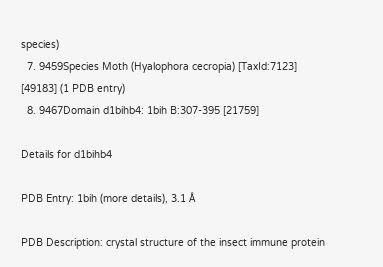species)
  7. 9459Species Moth (Hyalophora cecropia) [TaxId:7123] [49183] (1 PDB entry)
  8. 9467Domain d1bihb4: 1bih B:307-395 [21759]

Details for d1bihb4

PDB Entry: 1bih (more details), 3.1 Å

PDB Description: crystal structure of the insect immune protein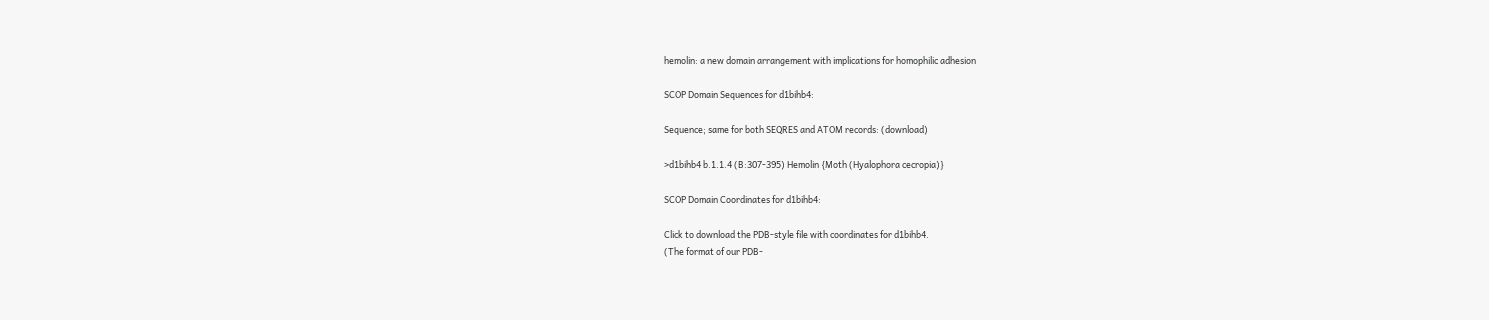hemolin: a new domain arrangement with implications for homophilic adhesion

SCOP Domain Sequences for d1bihb4:

Sequence; same for both SEQRES and ATOM records: (download)

>d1bihb4 b.1.1.4 (B:307-395) Hemolin {Moth (Hyalophora cecropia)}

SCOP Domain Coordinates for d1bihb4:

Click to download the PDB-style file with coordinates for d1bihb4.
(The format of our PDB-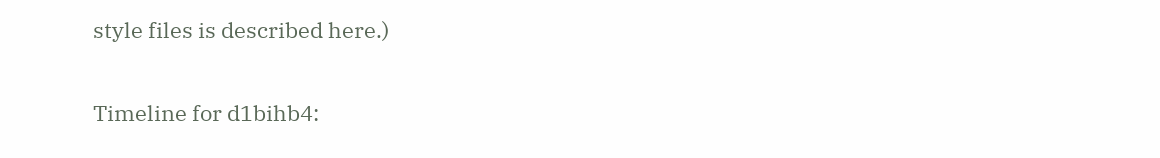style files is described here.)

Timeline for d1bihb4: